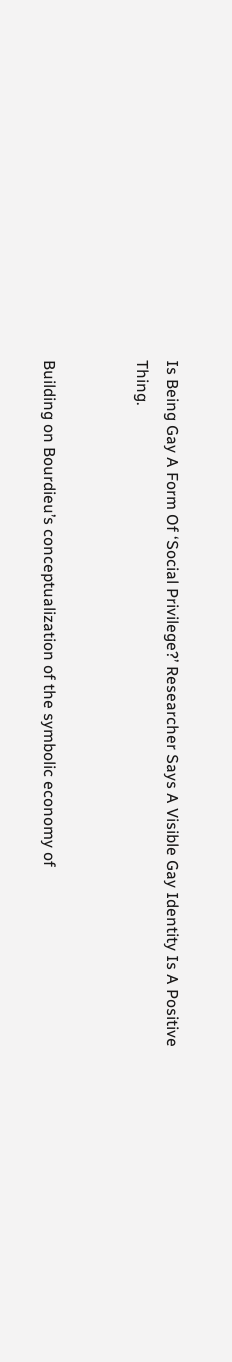Is Being Gay A Form Of ‘Social Privilege?’ Researcher Says A Visible Gay Identity Is A Positive Thing.


Building on Bourdieu’s conceptualization of the symbolic economy of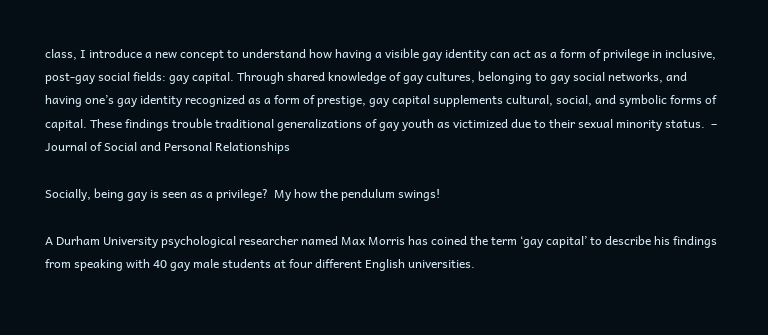class, I introduce a new concept to understand how having a visible gay identity can act as a form of privilege in inclusive, post-gay social fields: gay capital. Through shared knowledge of gay cultures, belonging to gay social networks, and having one’s gay identity recognized as a form of prestige, gay capital supplements cultural, social, and symbolic forms of capital. These findings trouble traditional generalizations of gay youth as victimized due to their sexual minority status.  – Journal of Social and Personal Relationships

Socially, being gay is seen as a privilege?  My how the pendulum swings!

A Durham University psychological researcher named Max Morris has coined the term ‘gay capital’ to describe his findings from speaking with 40 gay male students at four different English universities.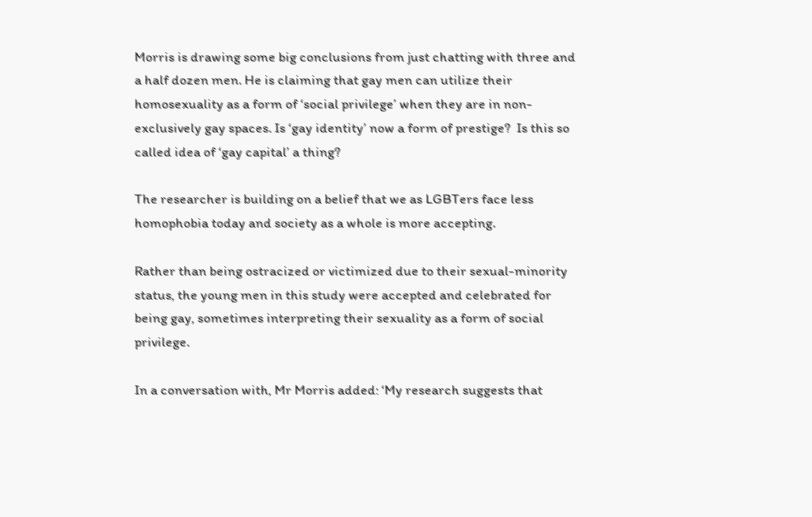Morris is drawing some big conclusions from just chatting with three and a half dozen men. He is claiming that gay men can utilize their homosexuality as a form of ‘social privilege’ when they are in non-exclusively gay spaces. Is ‘gay identity’ now a form of prestige?  Is this so called idea of ‘gay capital’ a thing?

The researcher is building on a belief that we as LGBTers face less homophobia today and society as a whole is more accepting.

Rather than being ostracized or victimized due to their sexual-minority status, the young men in this study were accepted and celebrated for being gay, sometimes interpreting their sexuality as a form of social privilege.

In a conversation with, Mr Morris added: ‘My research suggests that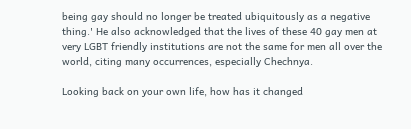being gay should no longer be treated ubiquitously as a negative thing.' He also acknowledged that the lives of these 40 gay men at very LGBT friendly institutions are not the same for men all over the world, citing many occurrences, especially Chechnya.

Looking back on your own life, how has it changed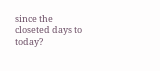since the closeted days to today?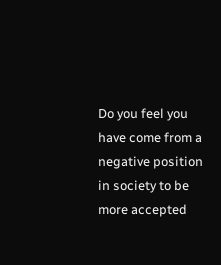Do you feel you have come from a negative position in society to be more accepted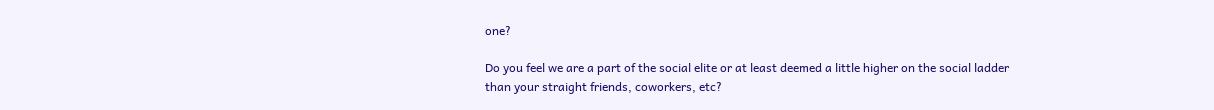one?

Do you feel we are a part of the social elite or at least deemed a little higher on the social ladder than your straight friends, coworkers, etc?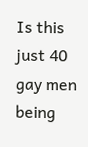Is this just 40 gay men being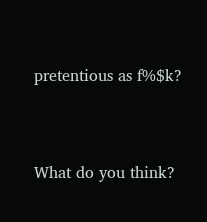pretentious as f%$k?




What do you think?